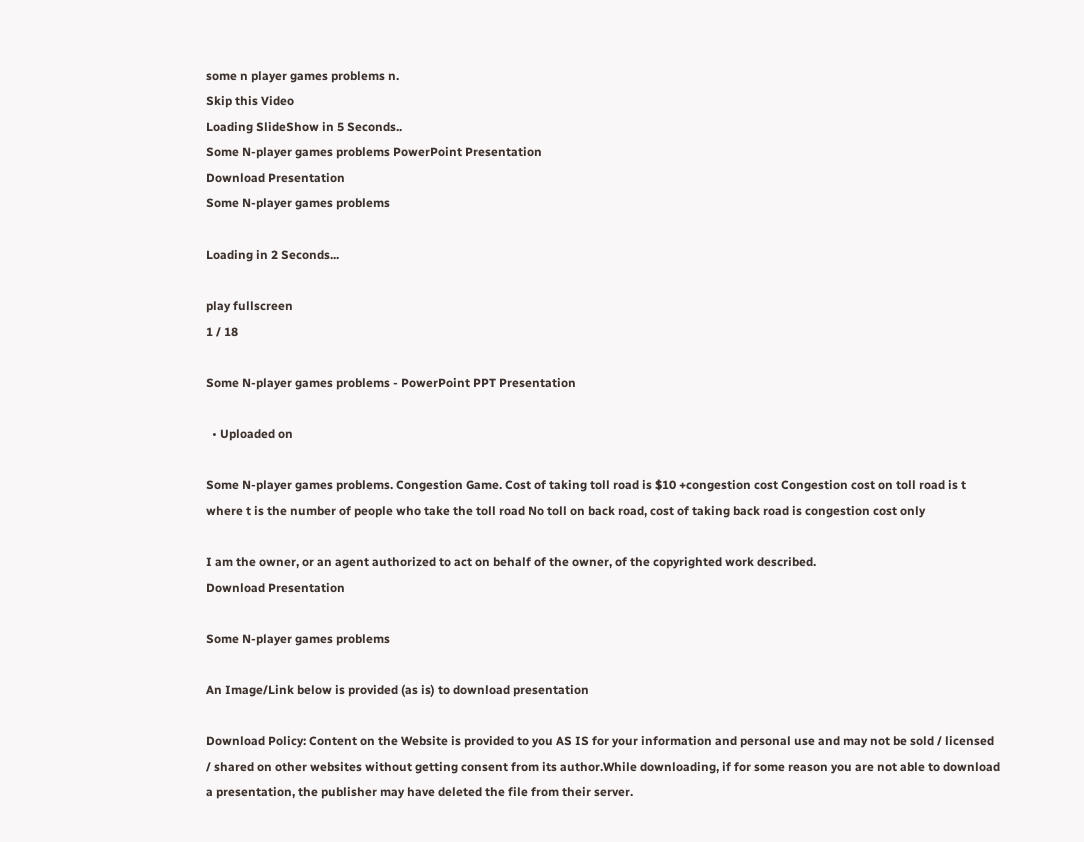some n player games problems n.
Skip this Video
Loading SlideShow in 5 Seconds..
Some N-player games problems PowerPoint Presentation
Download Presentation
Some N-player games problems

Loading in 2 Seconds...

play fullscreen
1 / 18

Some N-player games problems - PowerPoint PPT Presentation

  • Uploaded on

Some N-player games problems. Congestion Game. Cost of taking toll road is $10 +congestion cost Congestion cost on toll road is t where t is the number of people who take the toll road No toll on back road, cost of taking back road is congestion cost only

I am the owner, or an agent authorized to act on behalf of the owner, of the copyrighted work described.
Download Presentation

Some N-player games problems

An Image/Link below is provided (as is) to download presentation

Download Policy: Content on the Website is provided to you AS IS for your information and personal use and may not be sold / licensed / shared on other websites without getting consent from its author.While downloading, if for some reason you are not able to download a presentation, the publisher may have deleted the file from their server.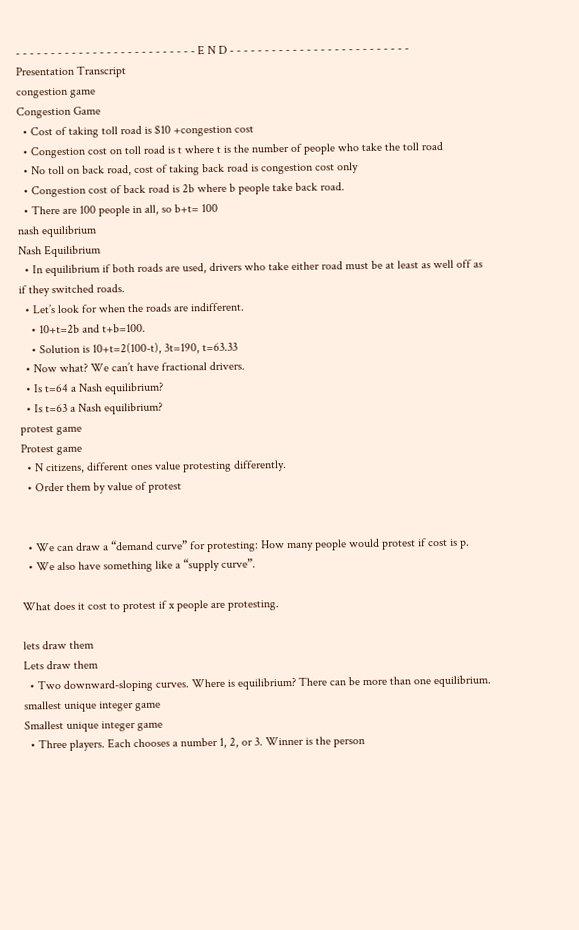- - - - - - - - - - - - - - - - - - - - - - - - - - E N D - - - - - - - - - - - - - - - - - - - - - - - - - -
Presentation Transcript
congestion game
Congestion Game
  • Cost of taking toll road is $10 +congestion cost
  • Congestion cost on toll road is t where t is the number of people who take the toll road
  • No toll on back road, cost of taking back road is congestion cost only
  • Congestion cost of back road is 2b where b people take back road.
  • There are 100 people in all, so b+t= 100
nash equilibrium
Nash Equilibrium
  • In equilibrium if both roads are used, drivers who take either road must be at least as well off as if they switched roads.
  • Let’s look for when the roads are indifferent.
    • 10+t=2b and t+b=100.
    • Solution is 10+t=2(100-t), 3t=190, t=63.33
  • Now what? We can’t have fractional drivers.
  • Is t=64 a Nash equilibrium?
  • Is t=63 a Nash equilibrium?
protest game
Protest game
  • N citizens, different ones value protesting differently.
  • Order them by value of protest


  • We can draw a “demand curve” for protesting: How many people would protest if cost is p.
  • We also have something like a “supply curve”.

What does it cost to protest if x people are protesting.

lets draw them
Lets draw them
  • Two downward-sloping curves. Where is equilibrium? There can be more than one equilibrium.
smallest unique integer game
Smallest unique integer game
  • Three players. Each chooses a number 1, 2, or 3. Winner is the person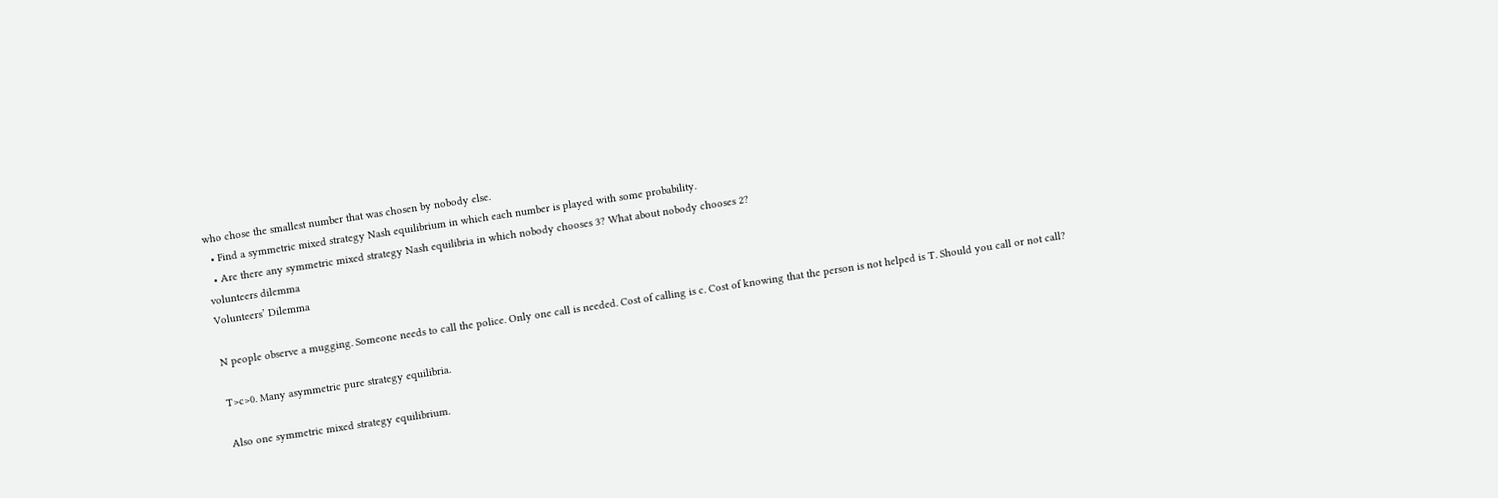who chose the smallest number that was chosen by nobody else.
  • Find a symmetric mixed strategy Nash equilibrium in which each number is played with some probability.
  • Are there any symmetric mixed strategy Nash equilibria in which nobody chooses 3? What about nobody chooses 2?
volunteers dilemma
Volunteers’ Dilemma

N people observe a mugging. Someone needs to call the police. Only one call is needed. Cost of calling is c. Cost of knowing that the person is not helped is T. Should you call or not call?

T>c>0. Many asymmetric pure strategy equilibria.

Also one symmetric mixed strategy equilibrium.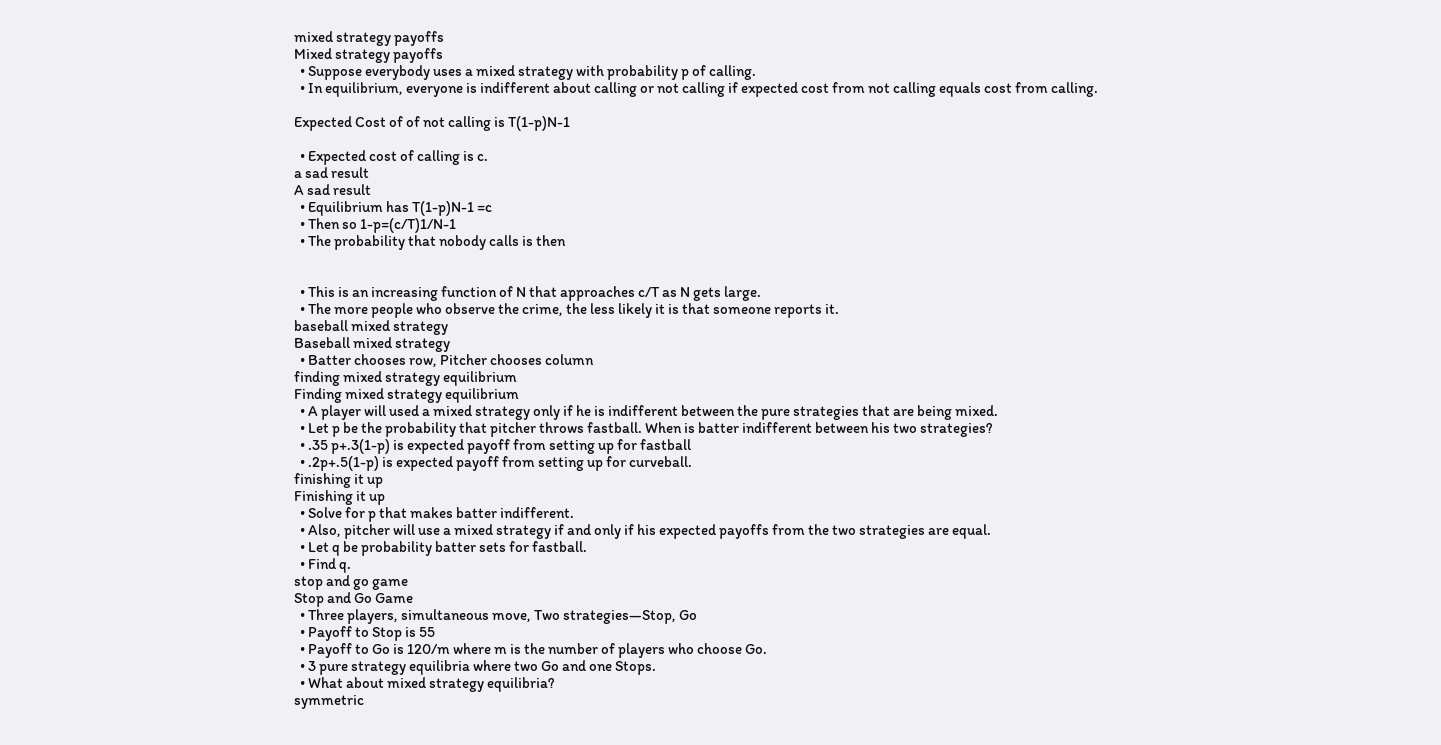mixed strategy payoffs
Mixed strategy payoffs
  • Suppose everybody uses a mixed strategy with probability p of calling.
  • In equilibrium, everyone is indifferent about calling or not calling if expected cost from not calling equals cost from calling.

Expected Cost of of not calling is T(1-p)N-1

  • Expected cost of calling is c.
a sad result
A sad result
  • Equilibrium has T(1-p)N-1 =c
  • Then so 1-p=(c/T)1/N-1
  • The probability that nobody calls is then


  • This is an increasing function of N that approaches c/T as N gets large.
  • The more people who observe the crime, the less likely it is that someone reports it.
baseball mixed strategy
Baseball mixed strategy
  • Batter chooses row, Pitcher chooses column
finding mixed strategy equilibrium
Finding mixed strategy equilibrium
  • A player will used a mixed strategy only if he is indifferent between the pure strategies that are being mixed.
  • Let p be the probability that pitcher throws fastball. When is batter indifferent between his two strategies?
  • .35 p+.3(1-p) is expected payoff from setting up for fastball
  • .2p+.5(1-p) is expected payoff from setting up for curveball.
finishing it up
Finishing it up
  • Solve for p that makes batter indifferent.
  • Also, pitcher will use a mixed strategy if and only if his expected payoffs from the two strategies are equal.
  • Let q be probability batter sets for fastball.
  • Find q.
stop and go game
Stop and Go Game
  • Three players, simultaneous move, Two strategies—Stop, Go
  • Payoff to Stop is 55
  • Payoff to Go is 120/m where m is the number of players who choose Go.
  • 3 pure strategy equilibria where two Go and one Stops.
  • What about mixed strategy equilibria?
symmetric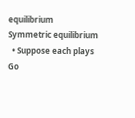equilibrium
Symmetric equilibrium
  • Suppose each plays Go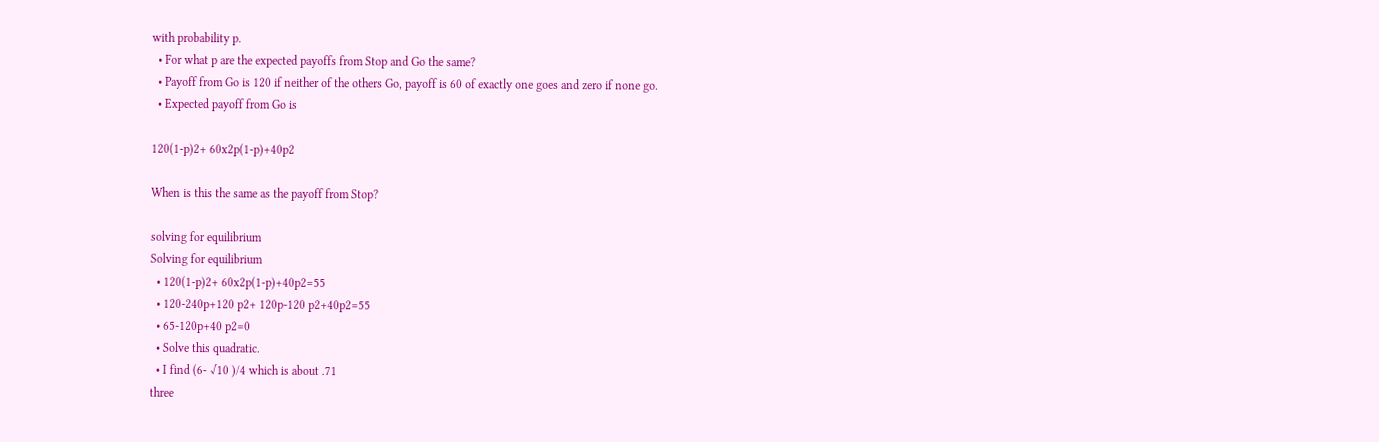with probability p.
  • For what p are the expected payoffs from Stop and Go the same?
  • Payoff from Go is 120 if neither of the others Go, payoff is 60 of exactly one goes and zero if none go.
  • Expected payoff from Go is

120(1-p)2+ 60x2p(1-p)+40p2

When is this the same as the payoff from Stop?

solving for equilibrium
Solving for equilibrium
  • 120(1-p)2+ 60x2p(1-p)+40p2=55
  • 120-240p+120 p2+ 120p-120 p2+40p2=55
  • 65-120p+40 p2=0
  • Solve this quadratic.
  • I find (6- √10 )/4 which is about .71
three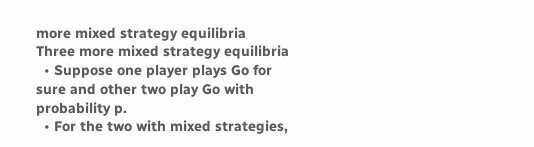more mixed strategy equilibria
Three more mixed strategy equilibria
  • Suppose one player plays Go for sure and other two play Go with probability p.
  • For the two with mixed strategies,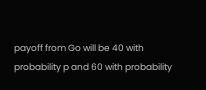payoff from Go will be 40 with probability p and 60 with probability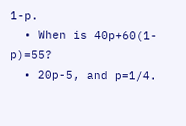1-p.
  • When is 40p+60(1-p)=55?
  • 20p-5, and p=1/4.